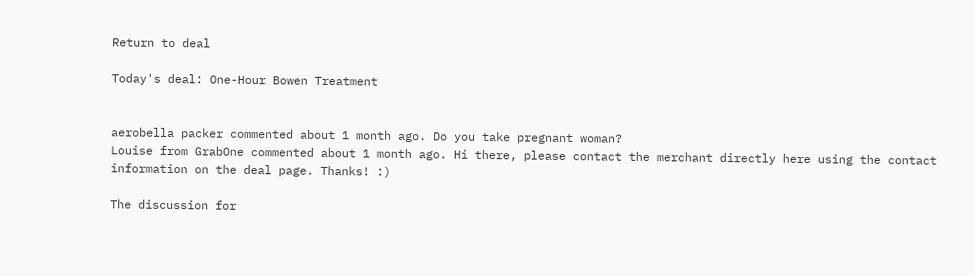Return to deal

Today's deal: One-Hour Bowen Treatment


aerobella packer commented about 1 month ago. Do you take pregnant woman?
Louise from GrabOne commented about 1 month ago. Hi there, please contact the merchant directly here using the contact information on the deal page. Thanks! :)

The discussion for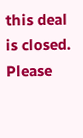this deal is closed. Please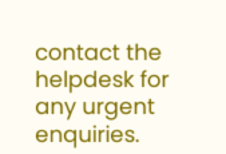contact the helpdesk for any urgent enquiries.